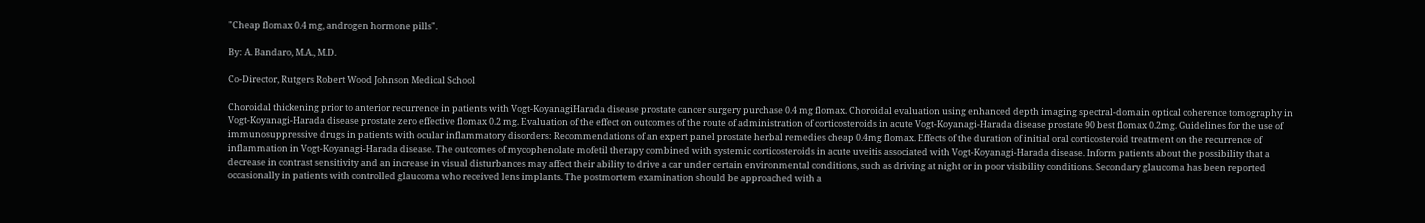"Cheap flomax 0.4 mg, androgen hormone pills".

By: A. Bandaro, M.A., M.D.

Co-Director, Rutgers Robert Wood Johnson Medical School

Choroidal thickening prior to anterior recurrence in patients with Vogt-KoyanagiHarada disease prostate cancer surgery purchase 0.4 mg flomax. Choroidal evaluation using enhanced depth imaging spectral-domain optical coherence tomography in Vogt-Koyanagi-Harada disease prostate zero effective flomax 0.2 mg. Evaluation of the effect on outcomes of the route of administration of corticosteroids in acute Vogt-Koyanagi-Harada disease prostate 90 best flomax 0.2mg. Guidelines for the use of immunosuppressive drugs in patients with ocular inflammatory disorders: Recommendations of an expert panel prostate herbal remedies cheap 0.4mg flomax. Effects of the duration of initial oral corticosteroid treatment on the recurrence of inflammation in Vogt-Koyanagi-Harada disease. The outcomes of mycophenolate mofetil therapy combined with systemic corticosteroids in acute uveitis associated with Vogt-Koyanagi-Harada disease. Inform patients about the possibility that a decrease in contrast sensitivity and an increase in visual disturbances may affect their ability to drive a car under certain environmental conditions, such as driving at night or in poor visibility conditions. Secondary glaucoma has been reported occasionally in patients with controlled glaucoma who received lens implants. The postmortem examination should be approached with a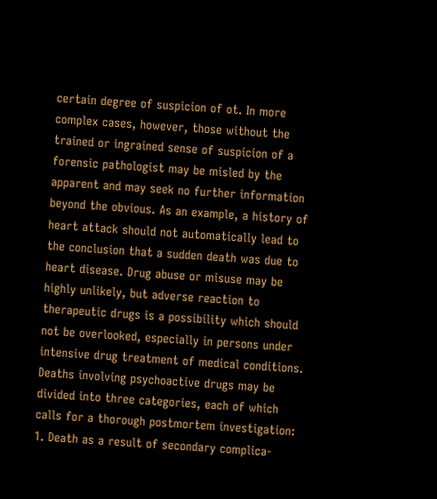certain degree of suspicion of ot. In more complex cases, however, those without the trained or ingrained sense of suspicion of a forensic pathologist may be misled by the apparent and may seek no further information beyond the obvious. As an example, a history of heart attack should not automatically lead to the conclusion that a sudden death was due to heart disease. Drug abuse or misuse may be highly unlikely, but adverse reaction to therapeutic drugs is a possibility which should not be overlooked, especially in persons under intensive drug treatment of medical conditions. Deaths involving psychoactive drugs may be divided into three categories, each of which calls for a thorough postmortem investigation: 1. Death as a result of secondary complica-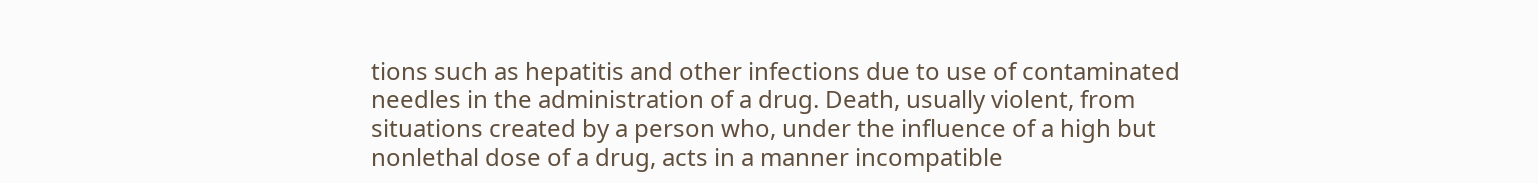tions such as hepatitis and other infections due to use of contaminated needles in the administration of a drug. Death, usually violent, from situations created by a person who, under the influence of a high but nonlethal dose of a drug, acts in a manner incompatible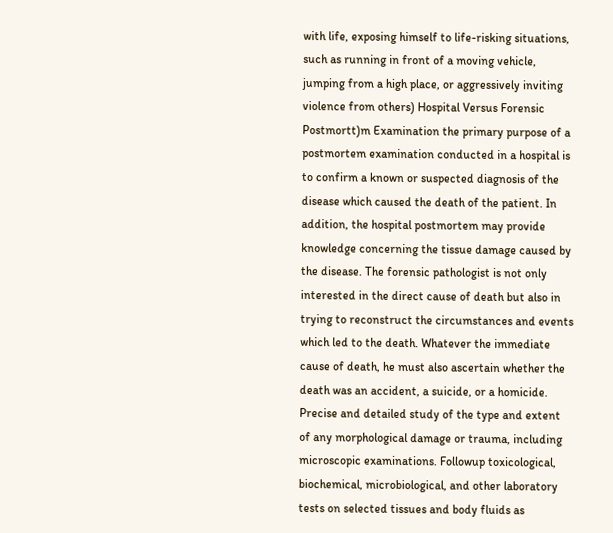with life, exposing himself to life-risking situations, such as running in front of a moving vehicle, jumping from a high place, or aggressively inviting violence from others) Hospital Versus Forensic Postmortt)m Examination the primary purpose of a postmortem examination conducted in a hospital is to confirm a known or suspected diagnosis of the disease which caused the death of the patient. In addition, the hospital postmortem may provide knowledge concerning the tissue damage caused by the disease. The forensic pathologist is not only interested in the direct cause of death but also in trying to reconstruct the circumstances and events which led to the death. Whatever the immediate cause of death, he must also ascertain whether the death was an accident, a suicide, or a homicide. Precise and detailed study of the type and extent of any morphological damage or trauma, including microscopic examinations. Followup toxicological, biochemical, microbiological, and other laboratory tests on selected tissues and body fluids as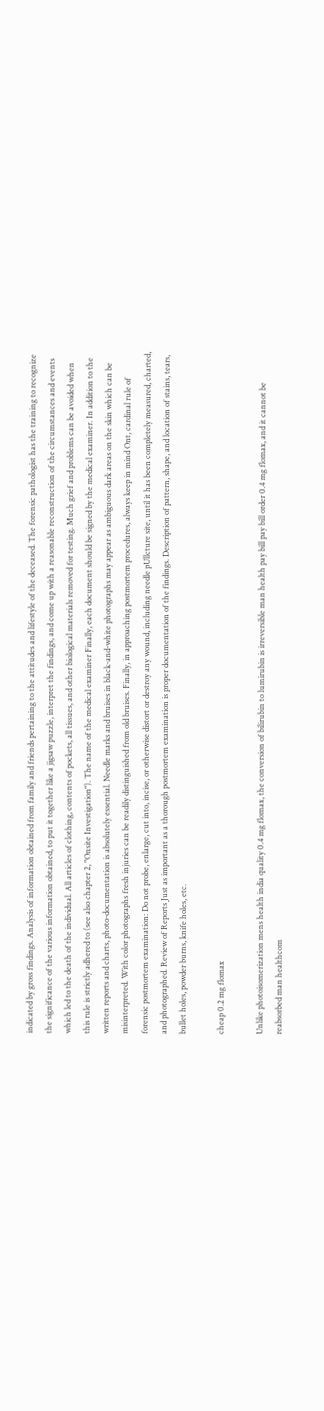indicated by gross findings. Analysis of information obtained from family and friends pertaining to the attitudes and lifestyle of the deceased. The forensic pathologist has the training to recognize the significance of the various information obtained, to put it together like a jigsaw puzzle, interpret the findings, and come up with a reasonable reconstruction of the circumstances and events which led to the death of the individual. All articles of clothing, contents of pockets, all tissues, and other biological materials removed for testing. Much grief and problems can be avoided when this rule is strictly adhered to (see also chapter 2, "Onsite Investigation"). The name of the medical examiner Finally, each document should be signed by the medical examiner. In addition to the written reports and charts, photo-documentation is absolutely essential. Needle marks and bruises in black-and-white photographs may appear as ambiguous dark areas on the skin which can be misinterpreted. With color photographs fresh injuries can be readily distinguished from old bruises. Finally, in approaching postmortem procedures, always keep in mind Ont, cardinal rule of forensic postmortem examination: Do not probe, enlarge, cut into, incise, or otherwise distort or destroy any wound, including needle pUllcture site, until it has been completely measured, charted, and photographed. Review of Reports Just as important as a thorough postmortem examination is proper documentation of the findings. Description of pattern, shape, and location of stains, tears, bullet holes, powder burns, knife holes, etc.

cheap 0.2 mg flomax

Unlike photoisomerization mens health india quality 0.4 mg flomax, the conversion of bilirubin to lumirubin is irreversible man health pay bill pay bill order 0.4 mg flomax, and it cannot be reabsorbed man healthcom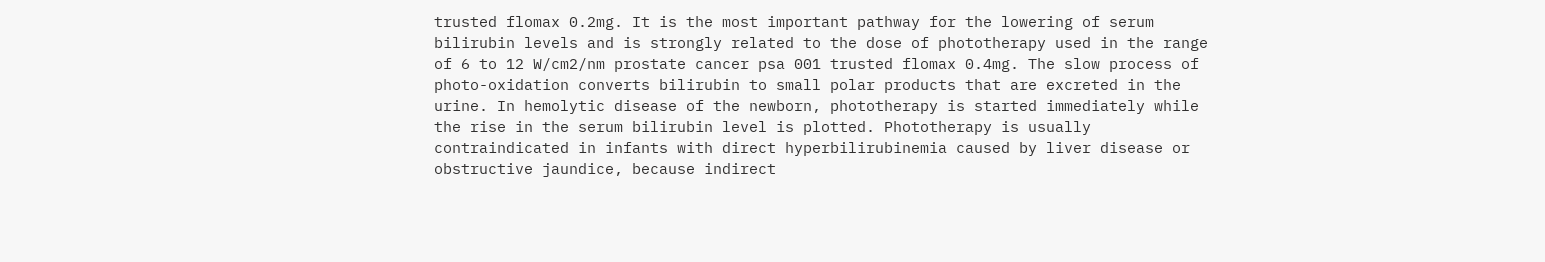trusted flomax 0.2mg. It is the most important pathway for the lowering of serum bilirubin levels and is strongly related to the dose of phototherapy used in the range of 6 to 12 W/cm2/nm prostate cancer psa 001 trusted flomax 0.4mg. The slow process of photo-oxidation converts bilirubin to small polar products that are excreted in the urine. In hemolytic disease of the newborn, phototherapy is started immediately while the rise in the serum bilirubin level is plotted. Phototherapy is usually contraindicated in infants with direct hyperbilirubinemia caused by liver disease or obstructive jaundice, because indirect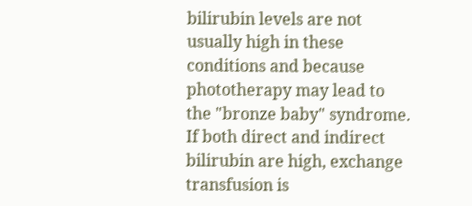bilirubin levels are not usually high in these conditions and because phototherapy may lead to the "bronze baby" syndrome. If both direct and indirect bilirubin are high, exchange transfusion is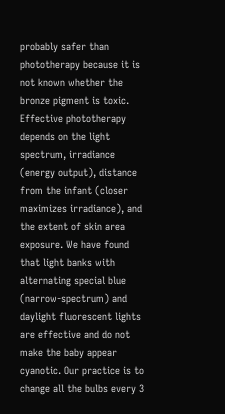probably safer than phototherapy because it is not known whether the bronze pigment is toxic. Effective phototherapy depends on the light spectrum, irradiance (energy output), distance from the infant (closer maximizes irradiance), and the extent of skin area exposure. We have found that light banks with alternating special blue (narrow-spectrum) and daylight fluorescent lights are effective and do not make the baby appear cyanotic. Our practice is to change all the bulbs every 3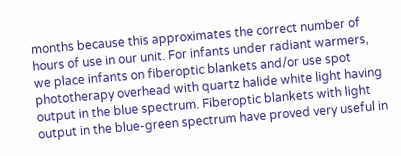months because this approximates the correct number of hours of use in our unit. For infants under radiant warmers, we place infants on fiberoptic blankets and/or use spot phototherapy overhead with quartz halide white light having output in the blue spectrum. Fiberoptic blankets with light output in the blue-green spectrum have proved very useful in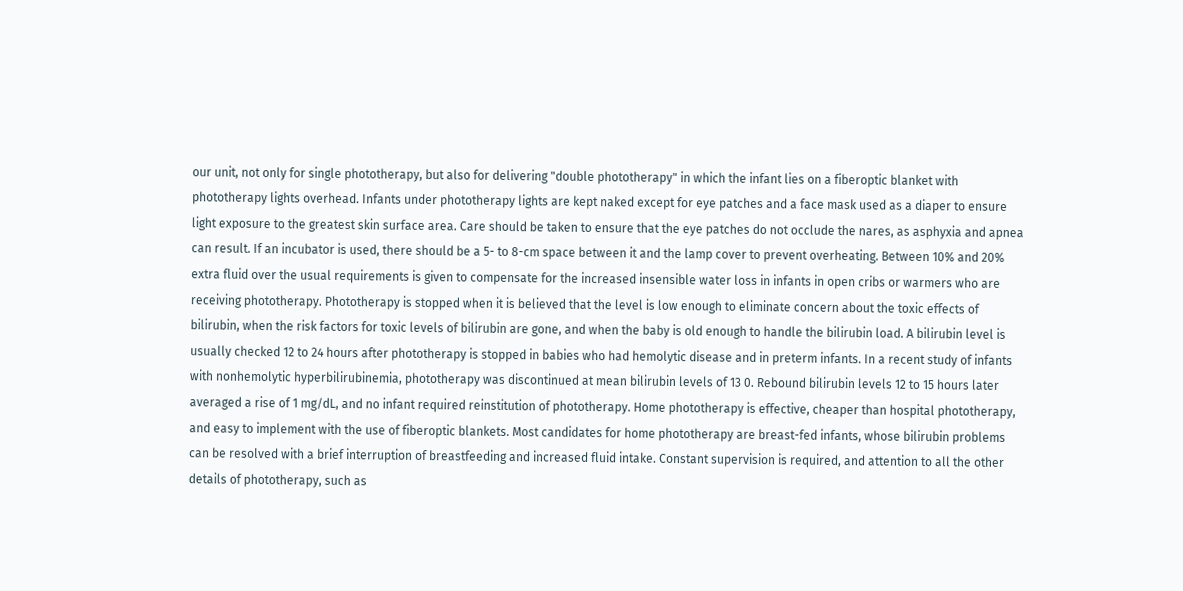our unit, not only for single phototherapy, but also for delivering "double phototherapy" in which the infant lies on a fiberoptic blanket with phototherapy lights overhead. Infants under phototherapy lights are kept naked except for eye patches and a face mask used as a diaper to ensure light exposure to the greatest skin surface area. Care should be taken to ensure that the eye patches do not occlude the nares, as asphyxia and apnea can result. If an incubator is used, there should be a 5- to 8-cm space between it and the lamp cover to prevent overheating. Between 10% and 20% extra fluid over the usual requirements is given to compensate for the increased insensible water loss in infants in open cribs or warmers who are receiving phototherapy. Phototherapy is stopped when it is believed that the level is low enough to eliminate concern about the toxic effects of bilirubin, when the risk factors for toxic levels of bilirubin are gone, and when the baby is old enough to handle the bilirubin load. A bilirubin level is usually checked 12 to 24 hours after phototherapy is stopped in babies who had hemolytic disease and in preterm infants. In a recent study of infants with nonhemolytic hyperbilirubinemia, phototherapy was discontinued at mean bilirubin levels of 13 0. Rebound bilirubin levels 12 to 15 hours later averaged a rise of 1 mg/dL, and no infant required reinstitution of phototherapy. Home phototherapy is effective, cheaper than hospital phototherapy, and easy to implement with the use of fiberoptic blankets. Most candidates for home phototherapy are breast-fed infants, whose bilirubin problems can be resolved with a brief interruption of breastfeeding and increased fluid intake. Constant supervision is required, and attention to all the other details of phototherapy, such as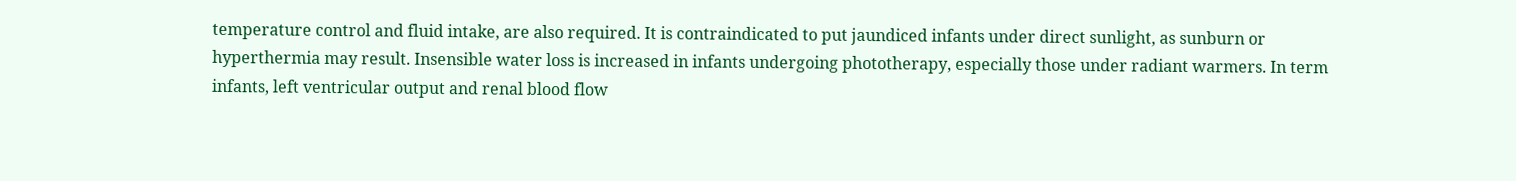temperature control and fluid intake, are also required. It is contraindicated to put jaundiced infants under direct sunlight, as sunburn or hyperthermia may result. Insensible water loss is increased in infants undergoing phototherapy, especially those under radiant warmers. In term infants, left ventricular output and renal blood flow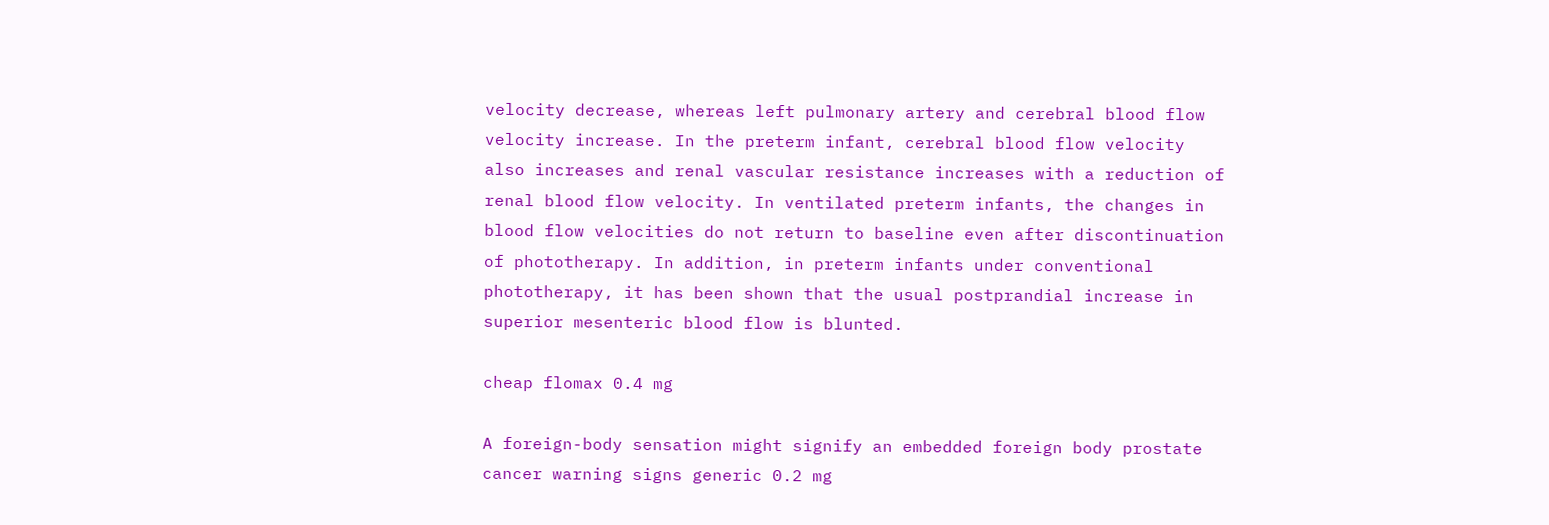velocity decrease, whereas left pulmonary artery and cerebral blood flow velocity increase. In the preterm infant, cerebral blood flow velocity also increases and renal vascular resistance increases with a reduction of renal blood flow velocity. In ventilated preterm infants, the changes in blood flow velocities do not return to baseline even after discontinuation of phototherapy. In addition, in preterm infants under conventional phototherapy, it has been shown that the usual postprandial increase in superior mesenteric blood flow is blunted.

cheap flomax 0.4 mg

A foreign-body sensation might signify an embedded foreign body prostate cancer warning signs generic 0.2 mg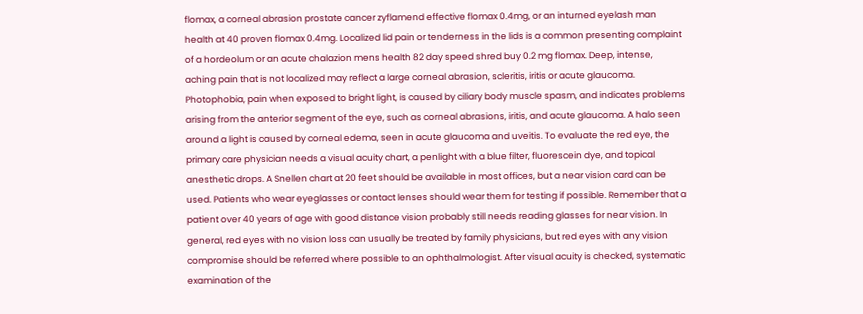flomax, a corneal abrasion prostate cancer zyflamend effective flomax 0.4mg, or an inturned eyelash man health at 40 proven flomax 0.4mg. Localized lid pain or tenderness in the lids is a common presenting complaint of a hordeolum or an acute chalazion mens health 82 day speed shred buy 0.2 mg flomax. Deep, intense, aching pain that is not localized may reflect a large corneal abrasion, scleritis, iritis or acute glaucoma. Photophobia, pain when exposed to bright light, is caused by ciliary body muscle spasm, and indicates problems arising from the anterior segment of the eye, such as corneal abrasions, iritis, and acute glaucoma. A halo seen around a light is caused by corneal edema, seen in acute glaucoma and uveitis. To evaluate the red eye, the primary care physician needs a visual acuity chart, a penlight with a blue filter, fluorescein dye, and topical anesthetic drops. A Snellen chart at 20 feet should be available in most offices, but a near vision card can be used. Patients who wear eyeglasses or contact lenses should wear them for testing if possible. Remember that a patient over 40 years of age with good distance vision probably still needs reading glasses for near vision. In general, red eyes with no vision loss can usually be treated by family physicians, but red eyes with any vision compromise should be referred where possible to an ophthalmologist. After visual acuity is checked, systematic examination of the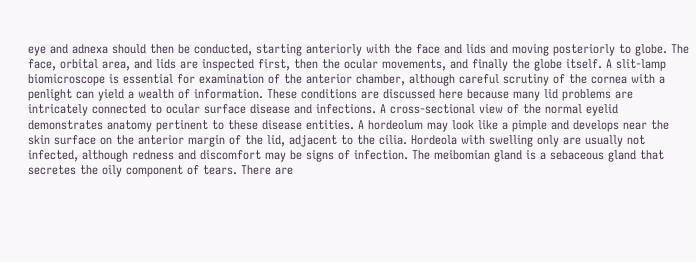eye and adnexa should then be conducted, starting anteriorly with the face and lids and moving posteriorly to globe. The face, orbital area, and lids are inspected first, then the ocular movements, and finally the globe itself. A slit-lamp biomicroscope is essential for examination of the anterior chamber, although careful scrutiny of the cornea with a penlight can yield a wealth of information. These conditions are discussed here because many lid problems are intricately connected to ocular surface disease and infections. A cross-sectional view of the normal eyelid demonstrates anatomy pertinent to these disease entities. A hordeolum may look like a pimple and develops near the skin surface on the anterior margin of the lid, adjacent to the cilia. Hordeola with swelling only are usually not infected, although redness and discomfort may be signs of infection. The meibomian gland is a sebaceous gland that secretes the oily component of tears. There are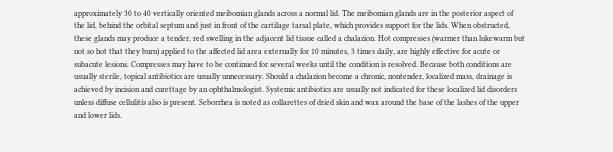approximately 30 to 40 vertically oriented meibomian glands across a normal lid. The meibomian glands are in the posterior aspect of the lid, behind the orbital septum and just in front of the cartilage tarsal plate, which provides support for the lids. When obstructed, these glands may produce a tender, red swelling in the adjacent lid tissue called a chalazion. Hot compresses (warmer than lukewarm but not so hot that they burn) applied to the affected lid area externally for 10 minutes, 3 times daily, are highly effective for acute or subacute lesions. Compresses may have to be continued for several weeks until the condition is resolved. Because both conditions are usually sterile, topical antibiotics are usually unnecessary. Should a chalazion become a chronic, nontender, localized mass, drainage is achieved by incision and curettage by an ophthalmologist. Systemic antibiotics are usually not indicated for these localized lid disorders unless diffuse cellulitis also is present. Seborrhea is noted as collarettes of dried skin and wax around the base of the lashes of the upper and lower lids.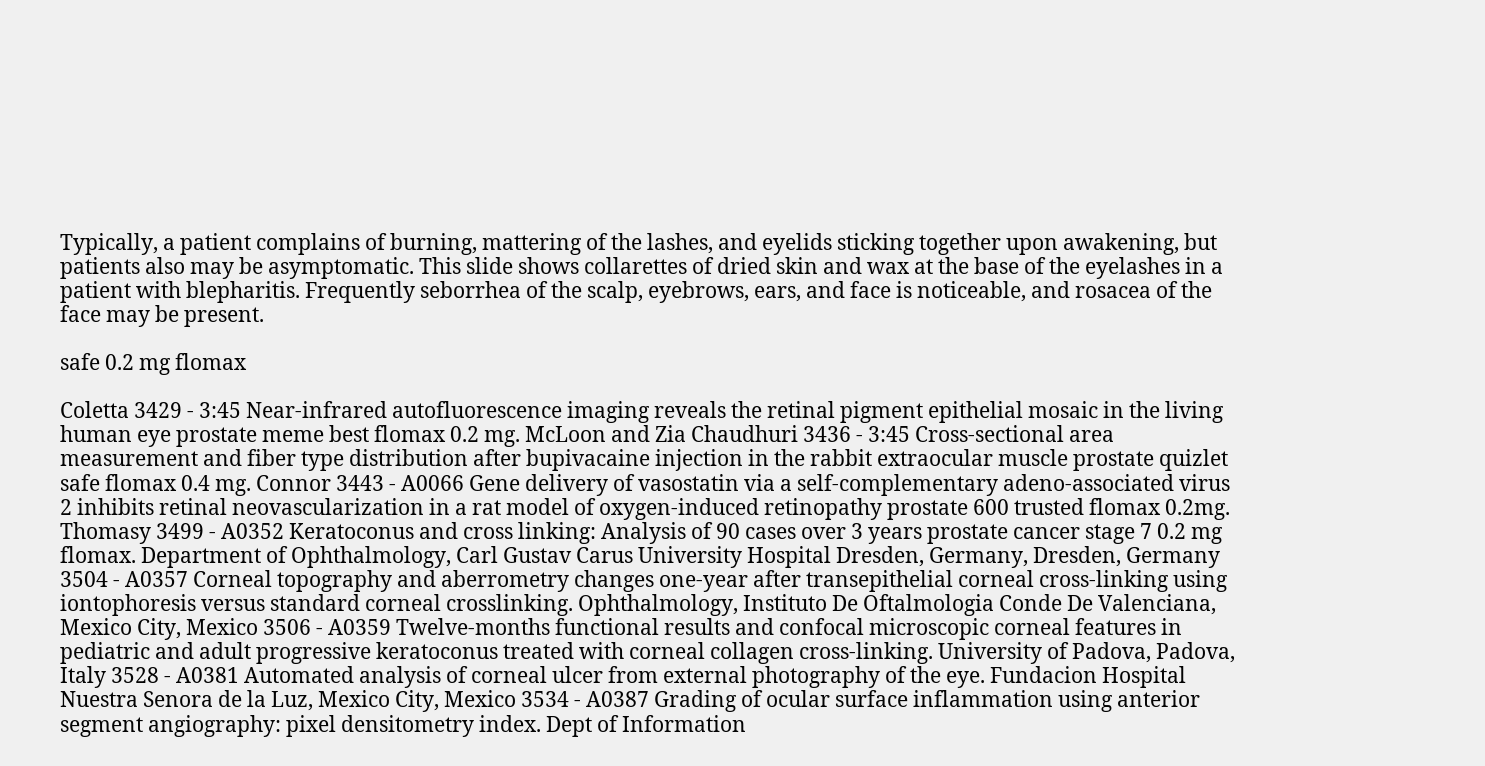Typically, a patient complains of burning, mattering of the lashes, and eyelids sticking together upon awakening, but patients also may be asymptomatic. This slide shows collarettes of dried skin and wax at the base of the eyelashes in a patient with blepharitis. Frequently seborrhea of the scalp, eyebrows, ears, and face is noticeable, and rosacea of the face may be present.

safe 0.2 mg flomax

Coletta 3429 - 3:45 Near-infrared autofluorescence imaging reveals the retinal pigment epithelial mosaic in the living human eye prostate meme best flomax 0.2 mg. McLoon and Zia Chaudhuri 3436 - 3:45 Cross-sectional area measurement and fiber type distribution after bupivacaine injection in the rabbit extraocular muscle prostate quizlet safe flomax 0.4 mg. Connor 3443 - A0066 Gene delivery of vasostatin via a self-complementary adeno-associated virus 2 inhibits retinal neovascularization in a rat model of oxygen-induced retinopathy prostate 600 trusted flomax 0.2mg. Thomasy 3499 - A0352 Keratoconus and cross linking: Analysis of 90 cases over 3 years prostate cancer stage 7 0.2 mg flomax. Department of Ophthalmology, Carl Gustav Carus University Hospital Dresden, Germany, Dresden, Germany 3504 - A0357 Corneal topography and aberrometry changes one-year after transepithelial corneal cross-linking using iontophoresis versus standard corneal crosslinking. Ophthalmology, Instituto De Oftalmologia Conde De Valenciana, Mexico City, Mexico 3506 - A0359 Twelve-months functional results and confocal microscopic corneal features in pediatric and adult progressive keratoconus treated with corneal collagen cross-linking. University of Padova, Padova, Italy 3528 - A0381 Automated analysis of corneal ulcer from external photography of the eye. Fundacion Hospital Nuestra Senora de la Luz, Mexico City, Mexico 3534 - A0387 Grading of ocular surface inflammation using anterior segment angiography: pixel densitometry index. Dept of Information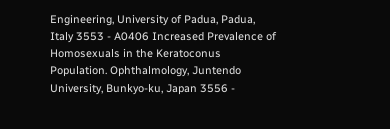Engineering, University of Padua, Padua, Italy 3553 - A0406 Increased Prevalence of Homosexuals in the Keratoconus Population. Ophthalmology, Juntendo University, Bunkyo-ku, Japan 3556 -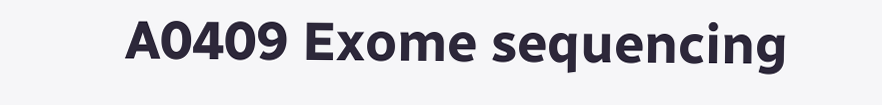A0409 Exome sequencing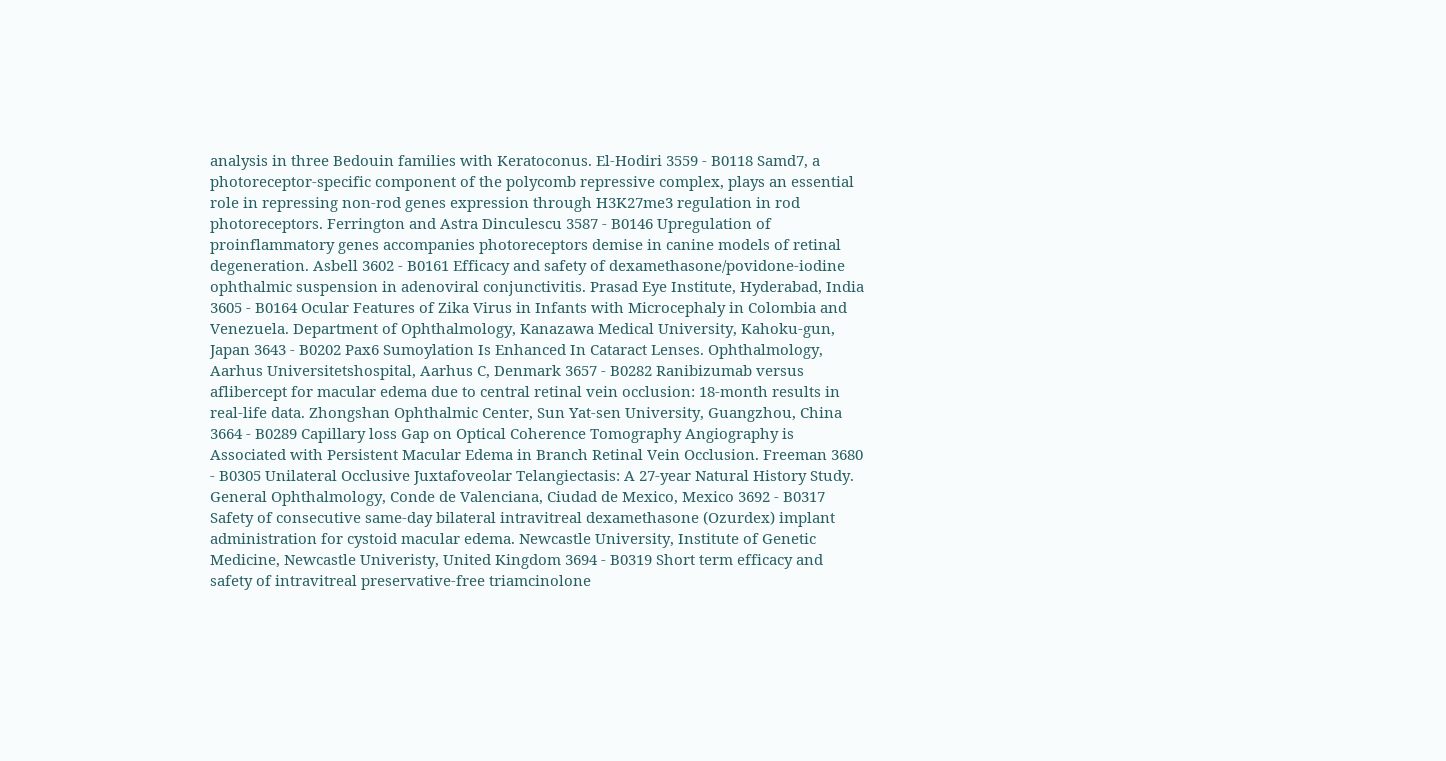analysis in three Bedouin families with Keratoconus. El-Hodiri 3559 - B0118 Samd7, a photoreceptor-specific component of the polycomb repressive complex, plays an essential role in repressing non-rod genes expression through H3K27me3 regulation in rod photoreceptors. Ferrington and Astra Dinculescu 3587 - B0146 Upregulation of proinflammatory genes accompanies photoreceptors demise in canine models of retinal degeneration. Asbell 3602 - B0161 Efficacy and safety of dexamethasone/povidone-iodine ophthalmic suspension in adenoviral conjunctivitis. Prasad Eye Institute, Hyderabad, India 3605 - B0164 Ocular Features of Zika Virus in Infants with Microcephaly in Colombia and Venezuela. Department of Ophthalmology, Kanazawa Medical University, Kahoku-gun, Japan 3643 - B0202 Pax6 Sumoylation Is Enhanced In Cataract Lenses. Ophthalmology, Aarhus Universitetshospital, Aarhus C, Denmark 3657 - B0282 Ranibizumab versus aflibercept for macular edema due to central retinal vein occlusion: 18-month results in real-life data. Zhongshan Ophthalmic Center, Sun Yat-sen University, Guangzhou, China 3664 - B0289 Capillary loss Gap on Optical Coherence Tomography Angiography is Associated with Persistent Macular Edema in Branch Retinal Vein Occlusion. Freeman 3680 - B0305 Unilateral Occlusive Juxtafoveolar Telangiectasis: A 27-year Natural History Study. General Ophthalmology, Conde de Valenciana, Ciudad de Mexico, Mexico 3692 - B0317 Safety of consecutive same-day bilateral intravitreal dexamethasone (Ozurdex) implant administration for cystoid macular edema. Newcastle University, Institute of Genetic Medicine, Newcastle Univeristy, United Kingdom 3694 - B0319 Short term efficacy and safety of intravitreal preservative-free triamcinolone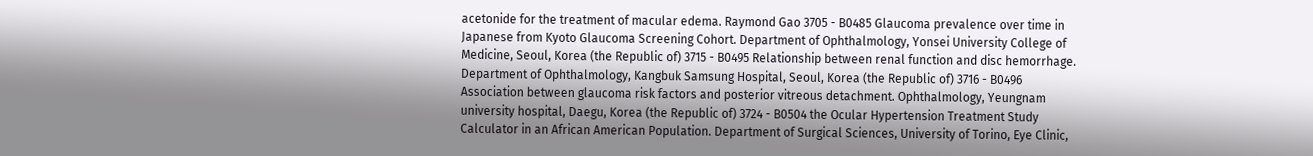acetonide for the treatment of macular edema. Raymond Gao 3705 - B0485 Glaucoma prevalence over time in Japanese from Kyoto Glaucoma Screening Cohort. Department of Ophthalmology, Yonsei University College of Medicine, Seoul, Korea (the Republic of) 3715 - B0495 Relationship between renal function and disc hemorrhage. Department of Ophthalmology, Kangbuk Samsung Hospital, Seoul, Korea (the Republic of) 3716 - B0496 Association between glaucoma risk factors and posterior vitreous detachment. Ophthalmology, Yeungnam university hospital, Daegu, Korea (the Republic of) 3724 - B0504 the Ocular Hypertension Treatment Study Calculator in an African American Population. Department of Surgical Sciences, University of Torino, Eye Clinic,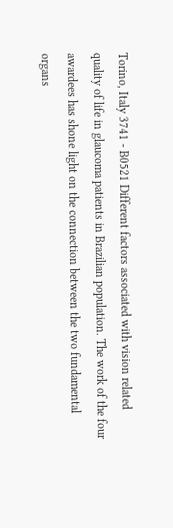Torino, Italy 3741 - B0521 Different factors associated with vision related quality of life in glaucoma patients in Brazilian population. The work of the four awardees has shone light on the connection between the two fundamental organs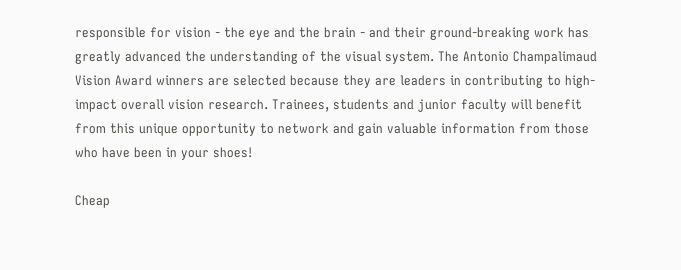responsible for vision - the eye and the brain - and their ground-breaking work has greatly advanced the understanding of the visual system. The Antonio Champalimaud Vision Award winners are selected because they are leaders in contributing to high-impact overall vision research. Trainees, students and junior faculty will benefit from this unique opportunity to network and gain valuable information from those who have been in your shoes!

Cheap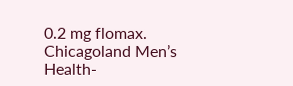0.2 mg flomax. Chicagoland Men’s Health-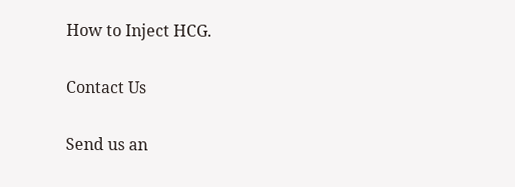How to Inject HCG.

Contact Us

Send us an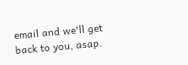email and we'll get back to you, asap.